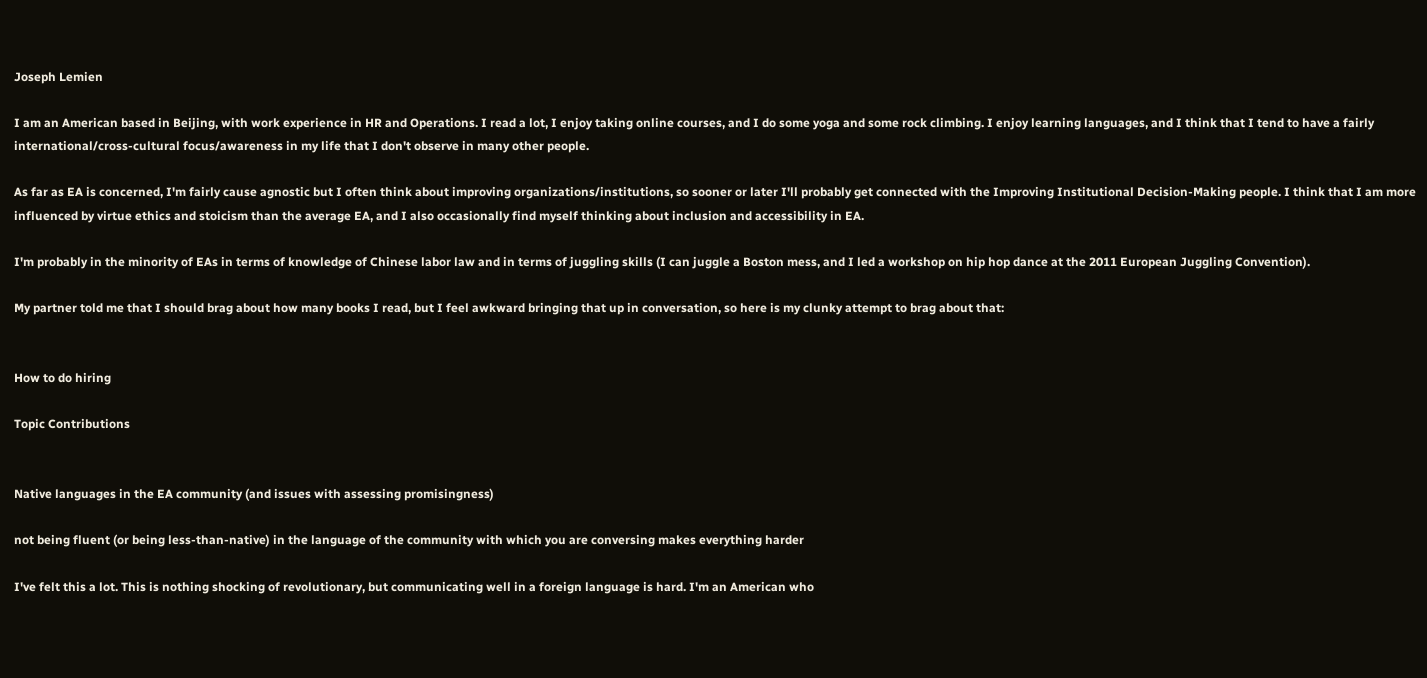Joseph Lemien

I am an American based in Beijing, with work experience in HR and Operations. I read a lot, I enjoy taking online courses, and I do some yoga and some rock climbing. I enjoy learning languages, and I think that I tend to have a fairly international/cross-cultural focus/awareness in my life that I don't observe in many other people.

As far as EA is concerned, I'm fairly cause agnostic but I often think about improving organizations/institutions, so sooner or later I'll probably get connected with the Improving Institutional Decision-Making people. I think that I am more influenced by virtue ethics and stoicism than the average EA, and I also occasionally find myself thinking about inclusion and accessibility in EA.

I'm probably in the minority of EAs in terms of knowledge of Chinese labor law and in terms of juggling skills (I can juggle a Boston mess, and I led a workshop on hip hop dance at the 2011 European Juggling Convention).

My partner told me that I should brag about how many books I read, but I feel awkward bringing that up in conversation, so here is my clunky attempt to brag about that:


How to do hiring

Topic Contributions


Native languages in the EA community (and issues with assessing promisingness)

not being fluent (or being less-than-native) in the language of the community with which you are conversing makes everything harder

I've felt this a lot. This is nothing shocking of revolutionary, but communicating well in a foreign language is hard. I'm an American who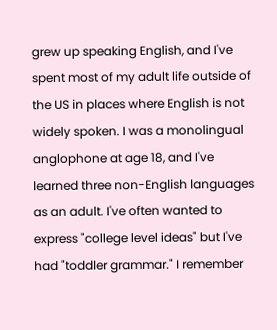grew up speaking English, and I've spent most of my adult life outside of the US in places where English is not widely spoken. I was a monolingual anglophone at age 18, and I've learned three non-English languages as an adult. I've often wanted to express "college level ideas" but I've had "toddler grammar." I remember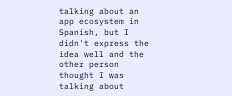talking about an app ecosystem in Spanish, but I didn't express the idea well and the other person thought I was talking about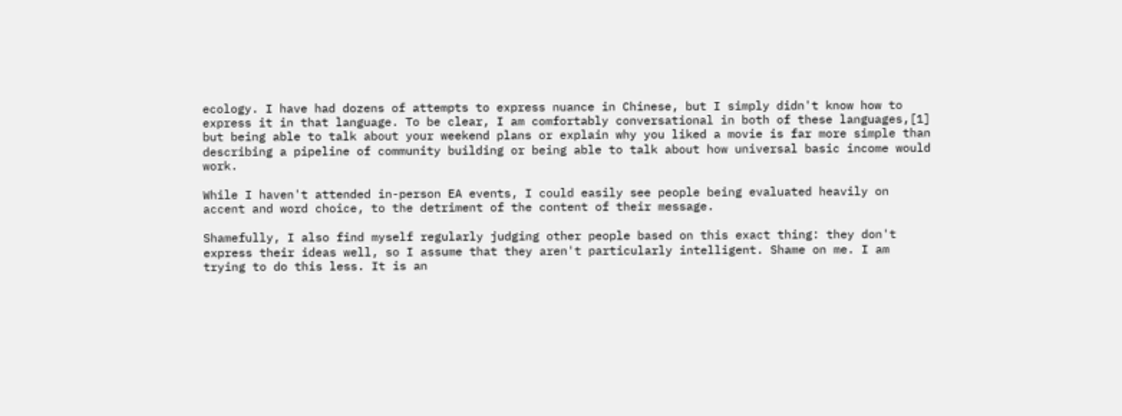ecology. I have had dozens of attempts to express nuance in Chinese, but I simply didn't know how to express it in that language. To be clear, I am comfortably conversational in both of these languages,[1] but being able to talk about your weekend plans or explain why you liked a movie is far more simple than describing a pipeline of community building or being able to talk about how universal basic income would work.

While I haven't attended in-person EA events, I could easily see people being evaluated heavily on accent and word choice, to the detriment of the content of their message.

Shamefully, I also find myself regularly judging other people based on this exact thing: they don't express their ideas well, so I assume that they aren't particularly intelligent. Shame on me. I am trying to do this less. It is an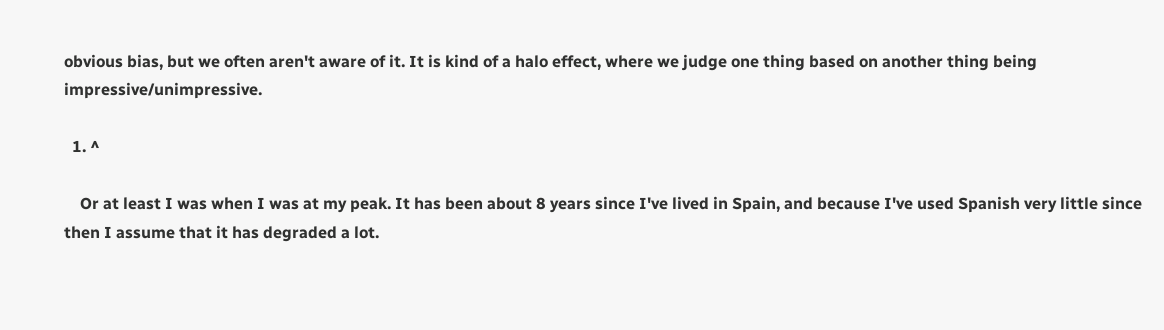obvious bias, but we often aren't aware of it. It is kind of a halo effect, where we judge one thing based on another thing being impressive/unimpressive.

  1. ^

    Or at least I was when I was at my peak. It has been about 8 years since I've lived in Spain, and because I've used Spanish very little since then I assume that it has degraded a lot.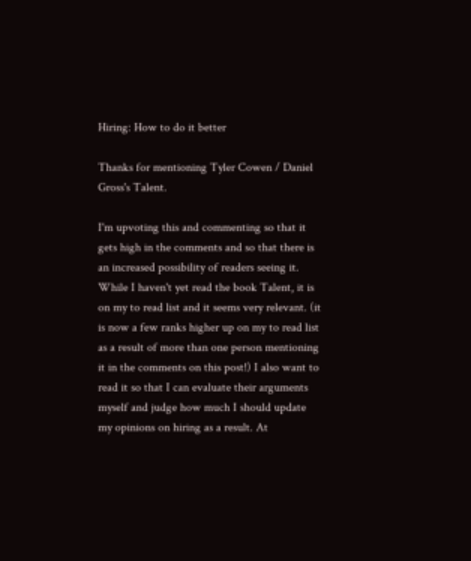Hiring: How to do it better

Thanks for mentioning Tyler Cowen / Daniel Gross's Talent.

I'm upvoting this and commenting so that it gets high in the comments and so that there is an increased possibility of readers seeing it. While I haven't yet read the book Talent, it is on my to read list and it seems very relevant. (it is now a few ranks higher up on my to read list as a result of more than one person mentioning it in the comments on this post!) I also want to read it so that I can evaluate their arguments myself and judge how much I should update my opinions on hiring as a result. At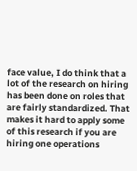face value, I do think that a lot of the research on hiring has been done on roles that are fairly standardized. That makes it hard to apply some of this research if you are hiring one operations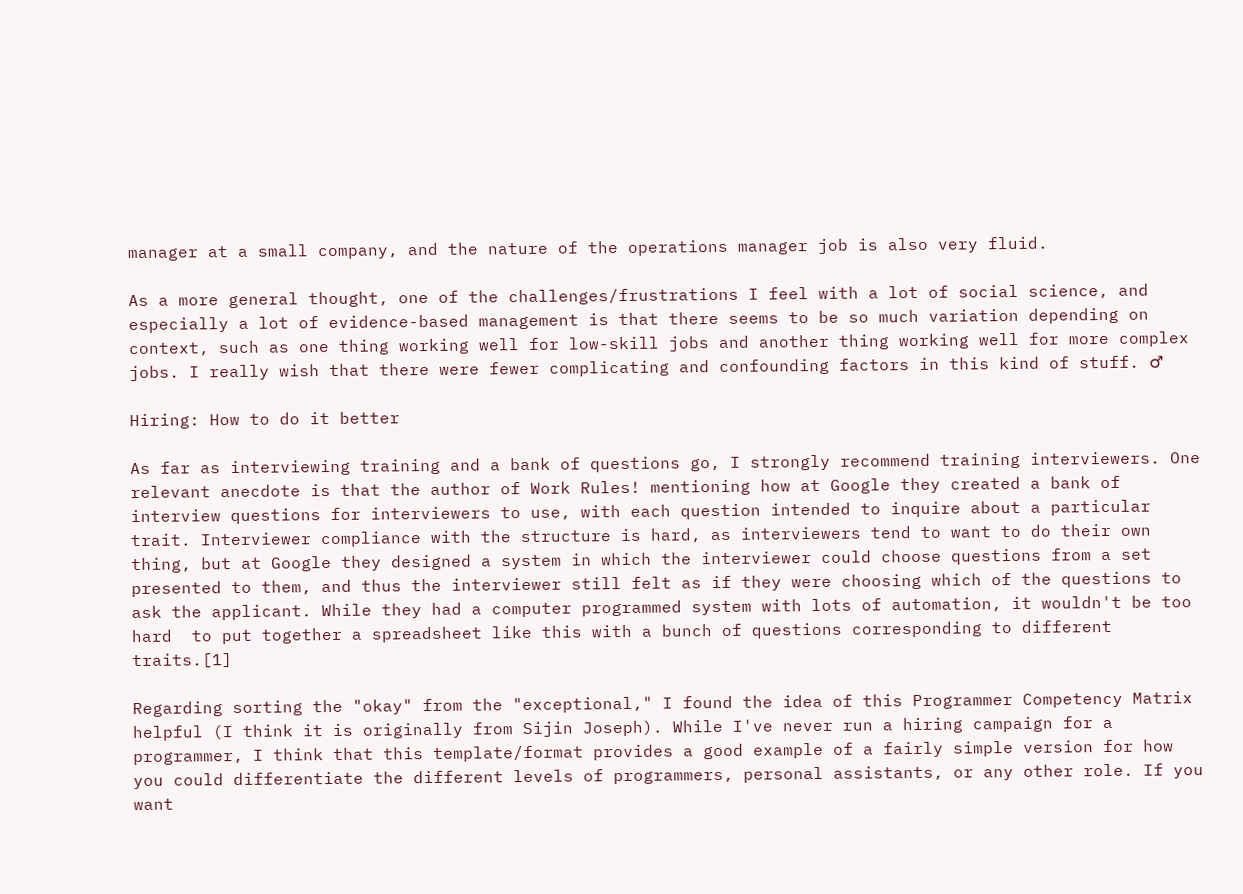manager at a small company, and the nature of the operations manager job is also very fluid.

As a more general thought, one of the challenges/frustrations I feel with a lot of social science, and especially a lot of evidence-based management is that there seems to be so much variation depending on context, such as one thing working well for low-skill jobs and another thing working well for more complex jobs. I really wish that there were fewer complicating and confounding factors in this kind of stuff. ♂

Hiring: How to do it better

As far as interviewing training and a bank of questions go, I strongly recommend training interviewers. One relevant anecdote is that the author of Work Rules! mentioning how at Google they created a bank of interview questions for interviewers to use, with each question intended to inquire about a particular trait. Interviewer compliance with the structure is hard, as interviewers tend to want to do their own thing, but at Google they designed a system in which the interviewer could choose questions from a set presented to them, and thus the interviewer still felt as if they were choosing which of the questions to ask the applicant. While they had a computer programmed system with lots of automation, it wouldn't be too hard  to put together a spreadsheet like this with a bunch of questions corresponding to different traits.[1]

Regarding sorting the "okay" from the "exceptional," I found the idea of this Programmer Competency Matrix helpful (I think it is originally from Sijin Joseph). While I've never run a hiring campaign for a programmer, I think that this template/format provides a good example of a fairly simple version for how you could differentiate the different levels of programmers, personal assistants, or any other role. If you want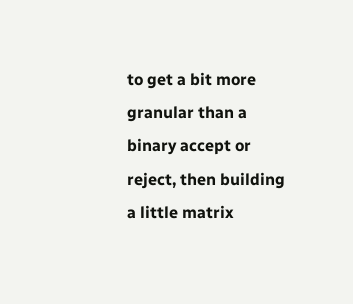to get a bit more granular than a binary accept or reject, then building a little matrix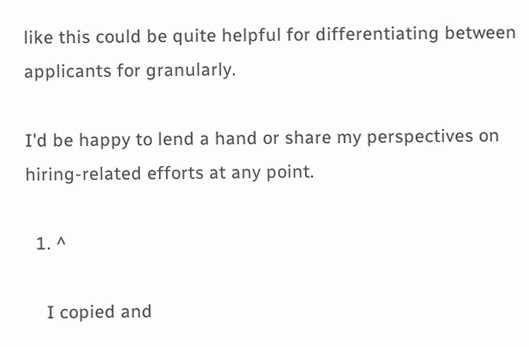like this could be quite helpful for differentiating between applicants for granularly.

I'd be happy to lend a hand or share my perspectives on hiring-related efforts at any point.

  1. ^

    I copied and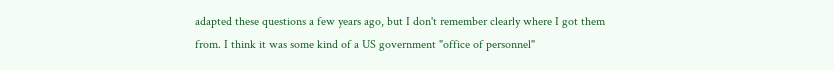adapted these questions a few years ago, but I don't remember clearly where I got them from. I think it was some kind of a US government "office of personnel"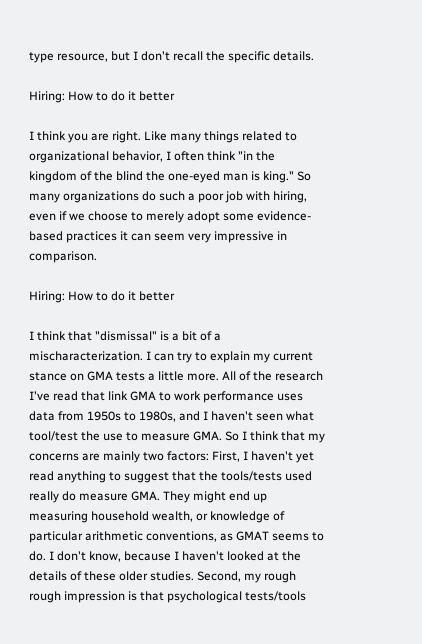type resource, but I don't recall the specific details.

Hiring: How to do it better

I think you are right. Like many things related to organizational behavior, I often think "in the kingdom of the blind the one-eyed man is king." So many organizations do such a poor job with hiring, even if we choose to merely adopt some evidence-based practices it can seem very impressive in comparison.

Hiring: How to do it better

I think that "dismissal" is a bit of a mischaracterization. I can try to explain my current stance on GMA tests a little more. All of the research I've read that link GMA to work performance uses data from 1950s to 1980s, and I haven't seen what tool/test the use to measure GMA. So I think that my concerns are mainly two factors: First, I haven't yet read anything to suggest that the tools/tests used really do measure GMA. They might end up measuring household wealth, or knowledge of particular arithmetic conventions, as GMAT seems to do. I don't know, because I haven't looked at the details of these older studies. Second, my rough rough impression is that psychological tests/tools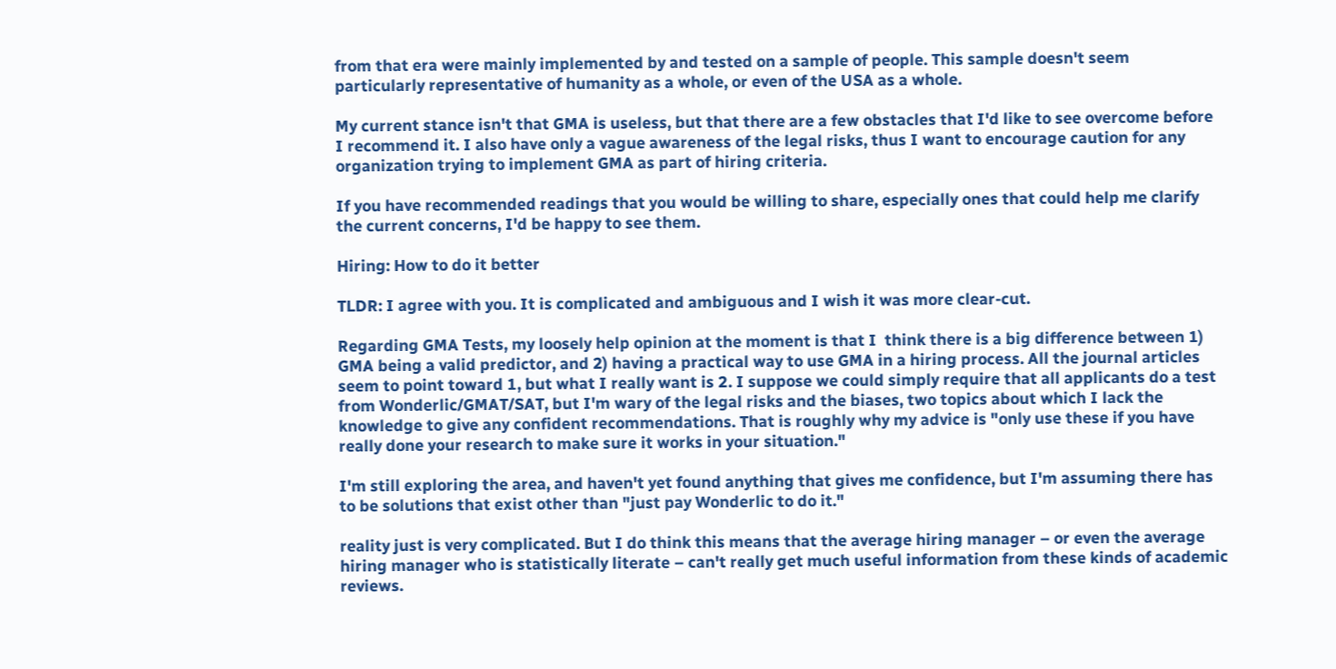from that era were mainly implemented by and tested on a sample of people. This sample doesn't seem particularly representative of humanity as a whole, or even of the USA as a whole.

My current stance isn't that GMA is useless, but that there are a few obstacles that I'd like to see overcome before I recommend it. I also have only a vague awareness of the legal risks, thus I want to encourage caution for any organization trying to implement GMA as part of hiring criteria.

If you have recommended readings that you would be willing to share, especially ones that could help me clarify the current concerns, I'd be happy to see them.

Hiring: How to do it better

TLDR: I agree with you. It is complicated and ambiguous and I wish it was more clear-cut.

Regarding GMA Tests, my loosely help opinion at the moment is that I  think there is a big difference between 1) GMA being a valid predictor, and 2) having a practical way to use GMA in a hiring process. All the journal articles seem to point toward 1, but what I really want is 2. I suppose we could simply require that all applicants do a test from Wonderlic/GMAT/SAT, but I'm wary of the legal risks and the biases, two topics about which I lack the knowledge to give any confident recommendations. That is roughly why my advice is "only use these if you have really done your research to make sure it works in your situation."

I'm still exploring the area, and haven't yet found anything that gives me confidence, but I'm assuming there has to be solutions that exist other than "just pay Wonderlic to do it."

reality just is very complicated. But I do think this means that the average hiring manager – or even the average hiring manager who is statistically literate – can't really get much useful information from these kinds of academic reviews.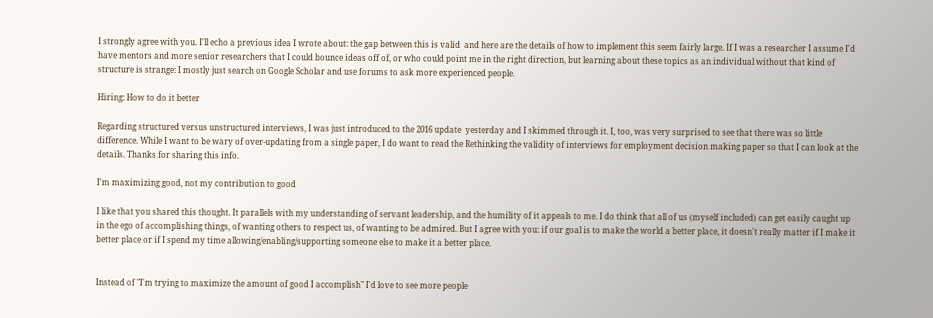I strongly agree with you. I'll echo a previous idea I wrote about: the gap between this is valid  and here are the details of how to implement this seem fairly large. If I was a researcher I assume I'd have mentors and more senior researchers that I could bounce ideas off of, or who could point me in the right direction, but learning about these topics as an individual without that kind of structure is strange: I mostly just search on Google Scholar and use forums to ask more experienced people.

Hiring: How to do it better

Regarding structured versus unstructured interviews, I was just introduced to the 2016 update  yesterday and I skimmed through it. I, too, was very surprised to see that there was so little difference. While I want to be wary of over-updating from a single paper, I do want to read the Rethinking the validity of interviews for employment decision making paper so that I can look at the details. Thanks for sharing this info.

I'm maximizing good, not my contribution to good

I like that you shared this thought. It parallels with my understanding of servant leadership, and the humility of it appeals to me. I do think that all of us (myself included) can get easily caught up in the ego of accomplishing things, of wanting others to respect us, of wanting to be admired. But I agree with you: if our goal is to make the world a better place, it doesn't really matter if I make it better place or if I spend my time allowing/enabling/supporting someone else to make it a better place.


Instead of "I'm trying to maximize the amount of good I accomplish" I'd love to see more people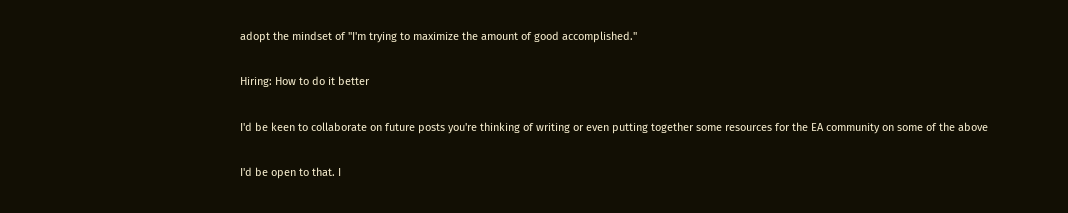adopt the mindset of "I'm trying to maximize the amount of good accomplished."

Hiring: How to do it better

I'd be keen to collaborate on future posts you're thinking of writing or even putting together some resources for the EA community on some of the above

I'd be open to that. I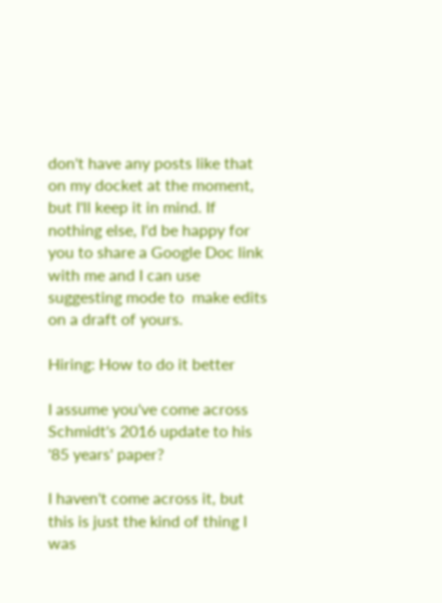don't have any posts like that on my docket at the moment, but I'll keep it in mind. If nothing else, I'd be happy for you to share a Google Doc link with me and I can use suggesting mode to  make edits on a draft of yours.

Hiring: How to do it better

I assume you've come across Schmidt's 2016 update to his '85 years' paper?

I haven't come across it, but this is just the kind of thing I was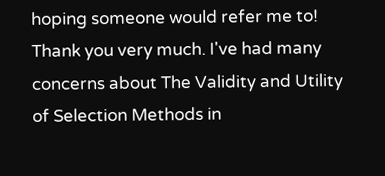hoping someone would refer me to! Thank you very much. I've had many concerns about The Validity and Utility of Selection Methods in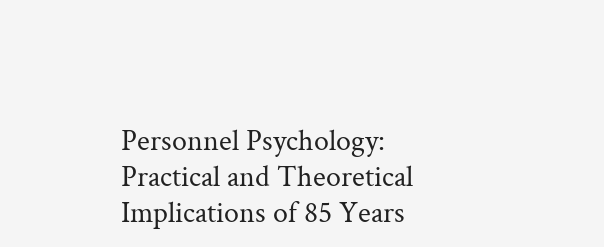Personnel Psychology: Practical and Theoretical Implications of 85 Years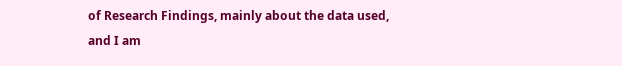of Research Findings, mainly about the data used, and I am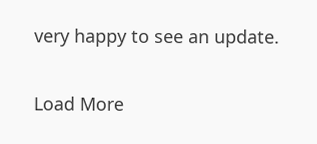very happy to see an update.

Load More